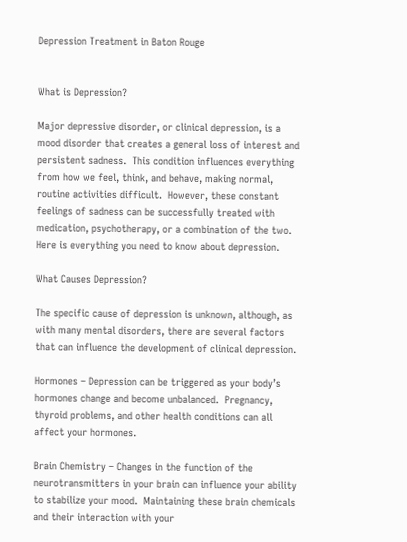Depression Treatment in Baton Rouge


What is Depression?

Major depressive disorder, or clinical depression, is a mood disorder that creates a general loss of interest and persistent sadness.  This condition influences everything from how we feel, think, and behave, making normal, routine activities difficult.  However, these constant feelings of sadness can be successfully treated with medication, psychotherapy, or a combination of the two.  Here is everything you need to know about depression.

What Causes Depression?

The specific cause of depression is unknown, although, as with many mental disorders, there are several factors that can influence the development of clinical depression.

Hormones – Depression can be triggered as your body’s hormones change and become unbalanced.  Pregnancy, thyroid problems, and other health conditions can all affect your hormones.

Brain Chemistry – Changes in the function of the neurotransmitters in your brain can influence your ability to stabilize your mood.  Maintaining these brain chemicals and their interaction with your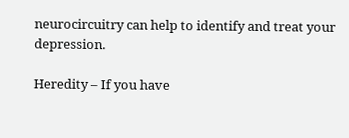neurocircuitry can help to identify and treat your depression.

Heredity – If you have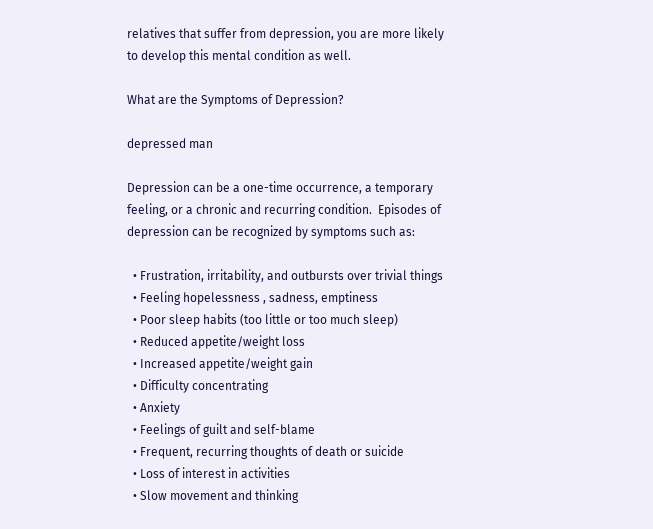relatives that suffer from depression, you are more likely to develop this mental condition as well.

What are the Symptoms of Depression?

depressed man

Depression can be a one-time occurrence, a temporary feeling, or a chronic and recurring condition.  Episodes of depression can be recognized by symptoms such as:

  • Frustration, irritability, and outbursts over trivial things
  • Feeling hopelessness , sadness, emptiness
  • Poor sleep habits (too little or too much sleep)
  • Reduced appetite/weight loss
  • Increased appetite/weight gain
  • Difficulty concentrating
  • Anxiety
  • Feelings of guilt and self-blame
  • Frequent, recurring thoughts of death or suicide
  • Loss of interest in activities
  • Slow movement and thinking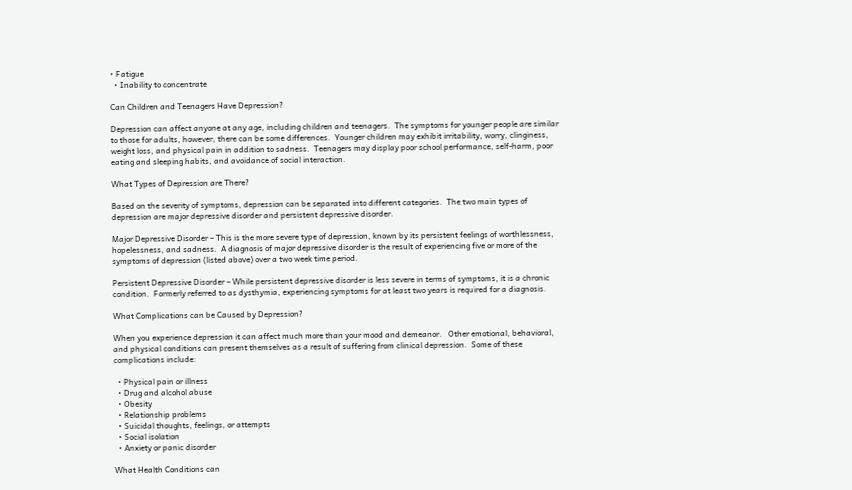• Fatigue
  • Inability to concentrate

Can Children and Teenagers Have Depression?

Depression can affect anyone at any age, including children and teenagers.  The symptoms for younger people are similar to those for adults, however, there can be some differences.  Younger children may exhibit irritability, worry, clinginess, weight loss, and physical pain in addition to sadness.  Teenagers may display poor school performance, self-harm, poor eating and sleeping habits, and avoidance of social interaction.

What Types of Depression are There?

Based on the severity of symptoms, depression can be separated into different categories.  The two main types of depression are major depressive disorder and persistent depressive disorder.

Major Depressive Disorder – This is the more severe type of depression, known by its persistent feelings of worthlessness, hopelessness, and sadness.  A diagnosis of major depressive disorder is the result of experiencing five or more of the symptoms of depression (listed above) over a two week time period.

Persistent Depressive Disorder – While persistent depressive disorder is less severe in terms of symptoms, it is a chronic condition.  Formerly referred to as dysthymia, experiencing symptoms for at least two years is required for a diagnosis.

What Complications can be Caused by Depression?

When you experience depression it can affect much more than your mood and demeanor.   Other emotional, behavioral, and physical conditions can present themselves as a result of suffering from clinical depression.  Some of these complications include:

  • Physical pain or illness
  • Drug and alcohol abuse
  • Obesity
  • Relationship problems
  • Suicidal thoughts, feelings, or attempts
  • Social isolation
  • Anxiety or panic disorder

What Health Conditions can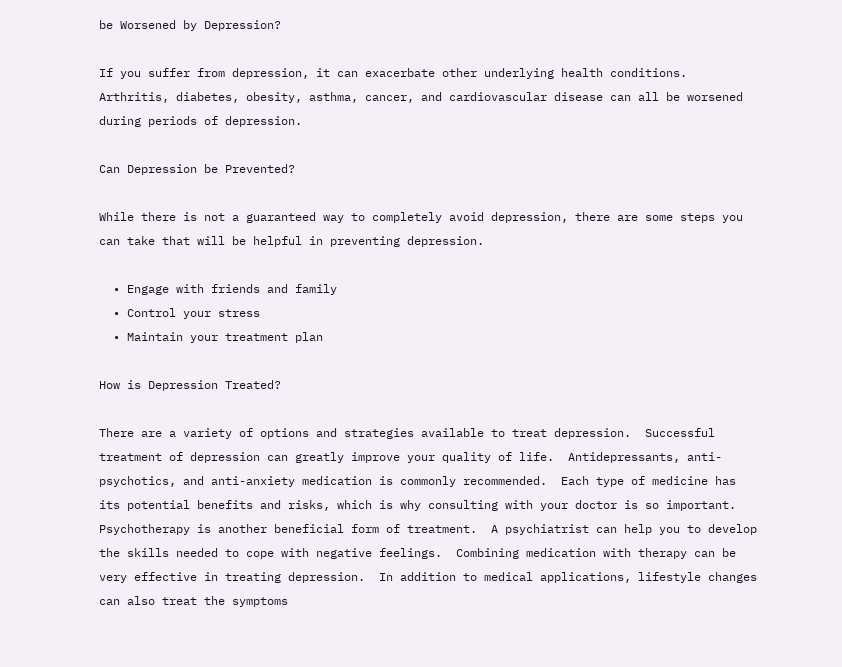be Worsened by Depression?

If you suffer from depression, it can exacerbate other underlying health conditions.  Arthritis, diabetes, obesity, asthma, cancer, and cardiovascular disease can all be worsened during periods of depression.

Can Depression be Prevented?

While there is not a guaranteed way to completely avoid depression, there are some steps you can take that will be helpful in preventing depression.

  • Engage with friends and family
  • Control your stress
  • Maintain your treatment plan

How is Depression Treated?

There are a variety of options and strategies available to treat depression.  Successful treatment of depression can greatly improve your quality of life.  Antidepressants, anti-psychotics, and anti-anxiety medication is commonly recommended.  Each type of medicine has its potential benefits and risks, which is why consulting with your doctor is so important.  Psychotherapy is another beneficial form of treatment.  A psychiatrist can help you to develop the skills needed to cope with negative feelings.  Combining medication with therapy can be very effective in treating depression.  In addition to medical applications, lifestyle changes can also treat the symptoms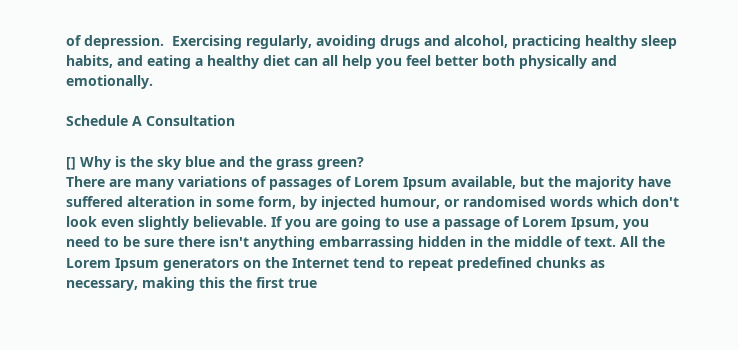of depression.  Exercising regularly, avoiding drugs and alcohol, practicing healthy sleep habits, and eating a healthy diet can all help you feel better both physically and emotionally.

Schedule A Consultation

[] Why is the sky blue and the grass green?
There are many variations of passages of Lorem Ipsum available, but the majority have suffered alteration in some form, by injected humour, or randomised words which don't look even slightly believable. If you are going to use a passage of Lorem Ipsum, you need to be sure there isn't anything embarrassing hidden in the middle of text. All the Lorem Ipsum generators on the Internet tend to repeat predefined chunks as necessary, making this the first true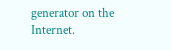generator on the Internet.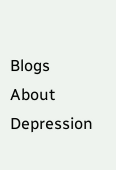Blogs About Depression